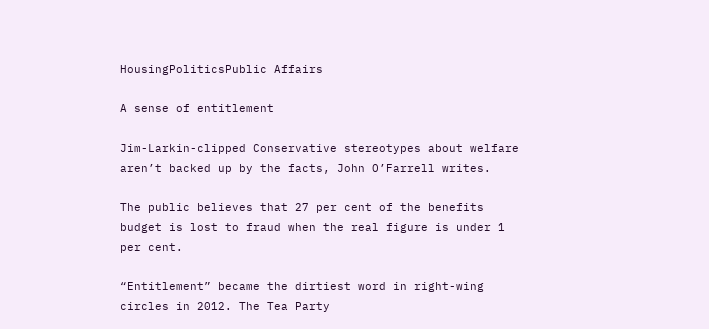HousingPoliticsPublic Affairs

A sense of entitlement

Jim-Larkin-clipped Conservative stereotypes about welfare aren’t backed up by the facts, John O’Farrell writes.

The public believes that 27 per cent of the benefits budget is lost to fraud when the real figure is under 1 per cent.

“Entitlement” became the dirtiest word in right-wing circles in 2012. The Tea Party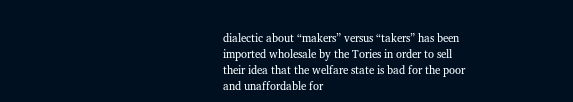dialectic about “makers” versus “takers” has been imported wholesale by the Tories in order to sell their idea that the welfare state is bad for the poor and unaffordable for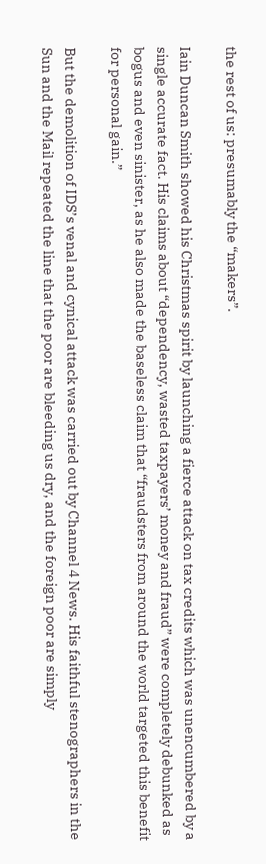the rest of us: presumably the “makers”.

Iain Duncan Smith showed his Christmas spirit by launching a fierce attack on tax credits which was unencumbered by a single accurate fact. His claims about “dependency, wasted taxpayers’ money and fraud” were completely debunked as bogus and even sinister, as he also made the baseless claim that “fraudsters from around the world targeted this benefit for personal gain.”

But the demolition of IDS’s venal and cynical attack was carried out by Channel 4 News. His faithful stenographers in the Sun and the Mail repeated the line that the poor are bleeding us dry, and the foreign poor are simply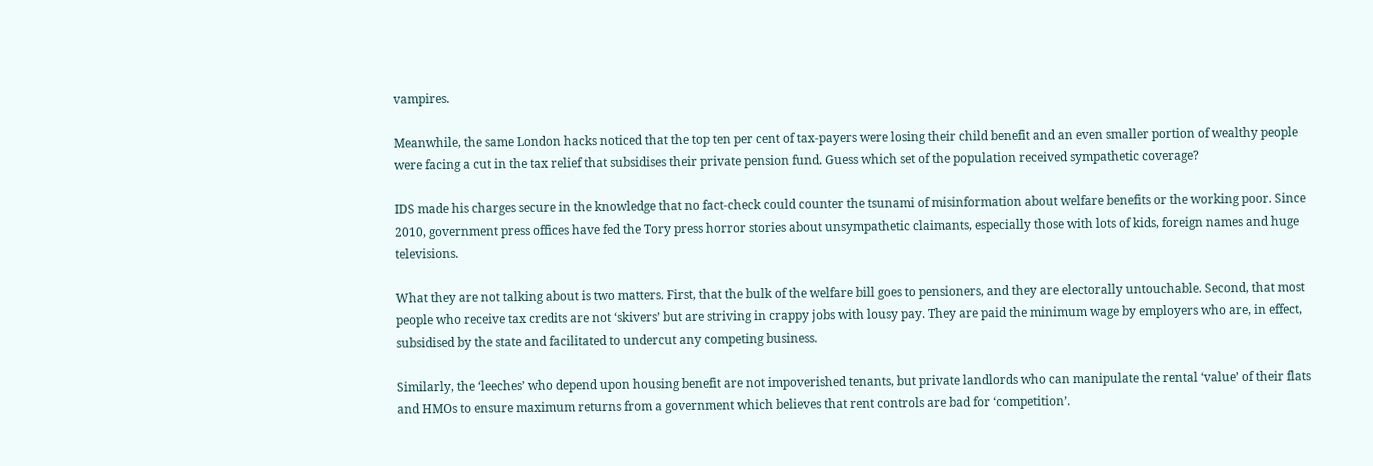vampires.

Meanwhile, the same London hacks noticed that the top ten per cent of tax-payers were losing their child benefit and an even smaller portion of wealthy people were facing a cut in the tax relief that subsidises their private pension fund. Guess which set of the population received sympathetic coverage?

IDS made his charges secure in the knowledge that no fact-check could counter the tsunami of misinformation about welfare benefits or the working poor. Since 2010, government press offices have fed the Tory press horror stories about unsympathetic claimants, especially those with lots of kids, foreign names and huge televisions.

What they are not talking about is two matters. First, that the bulk of the welfare bill goes to pensioners, and they are electorally untouchable. Second, that most people who receive tax credits are not ‘skivers’ but are striving in crappy jobs with lousy pay. They are paid the minimum wage by employers who are, in effect, subsidised by the state and facilitated to undercut any competing business.

Similarly, the ‘leeches’ who depend upon housing benefit are not impoverished tenants, but private landlords who can manipulate the rental ‘value’ of their flats and HMOs to ensure maximum returns from a government which believes that rent controls are bad for ‘competition’.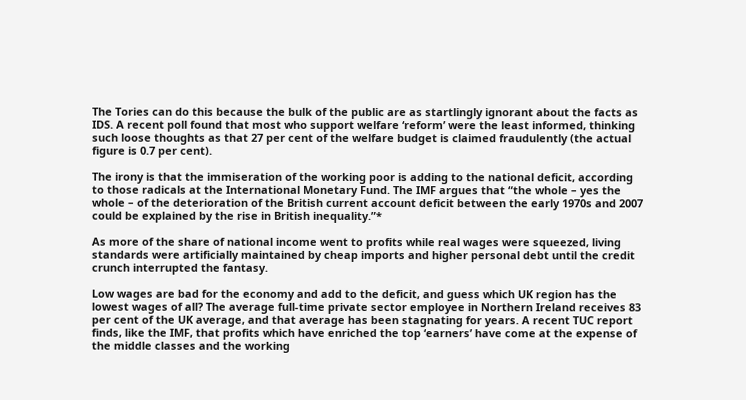The Tories can do this because the bulk of the public are as startlingly ignorant about the facts as IDS. A recent poll found that most who support welfare ‘reform’ were the least informed, thinking such loose thoughts as that 27 per cent of the welfare budget is claimed fraudulently (the actual figure is 0.7 per cent).

The irony is that the immiseration of the working poor is adding to the national deficit, according to those radicals at the International Monetary Fund. The IMF argues that “the whole – yes the whole – of the deterioration of the British current account deficit between the early 1970s and 2007 could be explained by the rise in British inequality.”*

As more of the share of national income went to profits while real wages were squeezed, living standards were artificially maintained by cheap imports and higher personal debt until the credit crunch interrupted the fantasy.

Low wages are bad for the economy and add to the deficit, and guess which UK region has the lowest wages of all? The average full-time private sector employee in Northern Ireland receives 83 per cent of the UK average, and that average has been stagnating for years. A recent TUC report finds, like the IMF, that profits which have enriched the top ‘earners’ have come at the expense of the middle classes and the working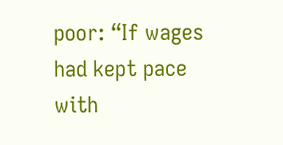poor: “If wages had kept pace with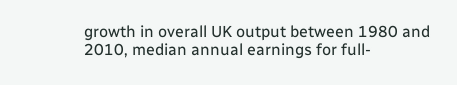growth in overall UK output between 1980 and 2010, median annual earnings for full-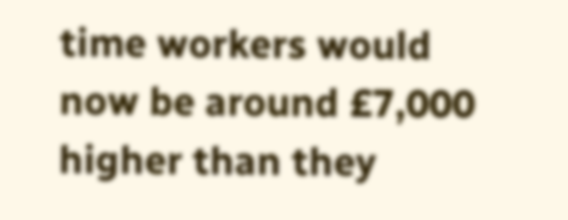time workers would now be around £7,000 higher than they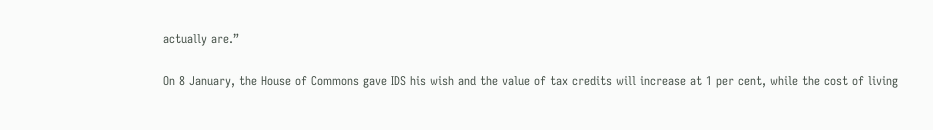actually are.”

On 8 January, the House of Commons gave IDS his wish and the value of tax credits will increase at 1 per cent, while the cost of living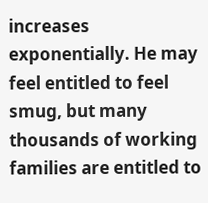increases exponentially. He may feel entitled to feel smug, but many thousands of working families are entitled to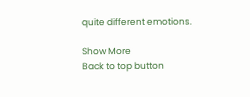quite different emotions.

Show More
Back to top button